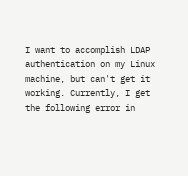I want to accomplish LDAP authentication on my Linux machine, but can't get it working. Currently, I get the following error in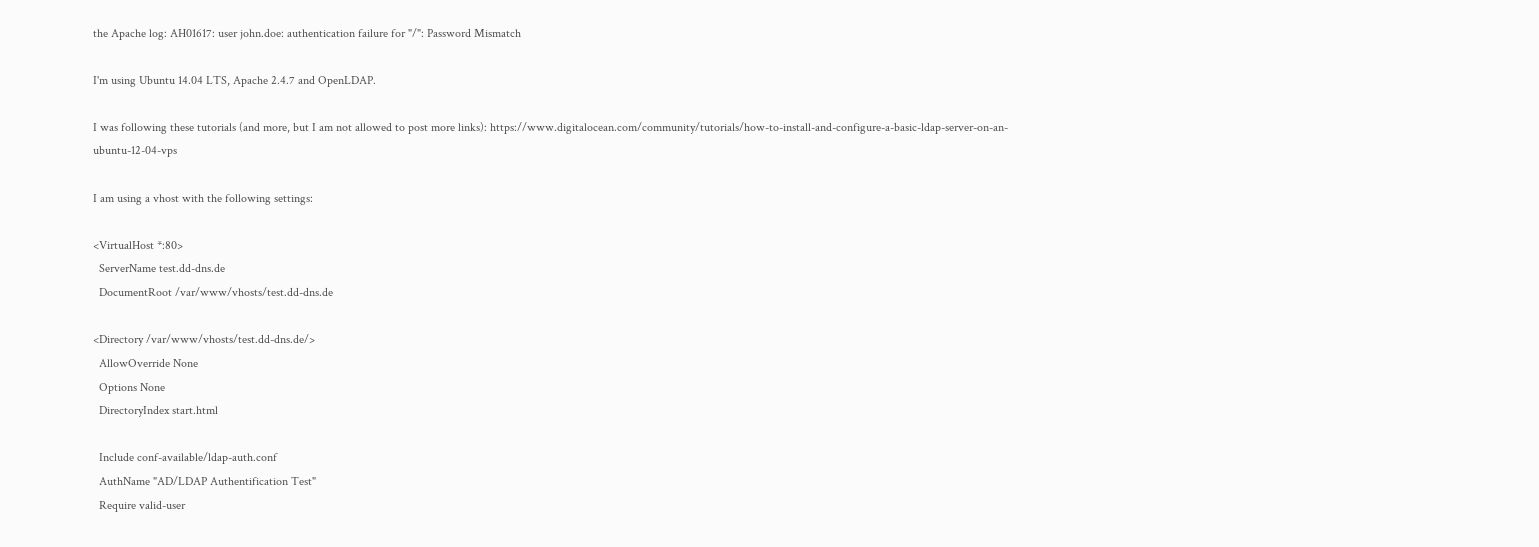the Apache log: AH01617: user john.doe: authentication failure for "/": Password Mismatch

I'm using Ubuntu 14.04 LTS, Apache 2.4.7 and OpenLDAP.

I was following these tutorials (and more, but I am not allowed to post more links): https://www.digitalocean.com/community/tutorials/how-to-install-and-configure-a-basic-ldap-server-on-an-ubuntu-12-04-vps

I am using a vhost with the following settings:

<VirtualHost *:80>
  ServerName test.dd-dns.de
  DocumentRoot /var/www/vhosts/test.dd-dns.de

<Directory /var/www/vhosts/test.dd-dns.de/>
  AllowOverride None
  Options None
  DirectoryIndex start.html

  Include conf-available/ldap-auth.conf
  AuthName "AD/LDAP Authentification Test"
  Require valid-user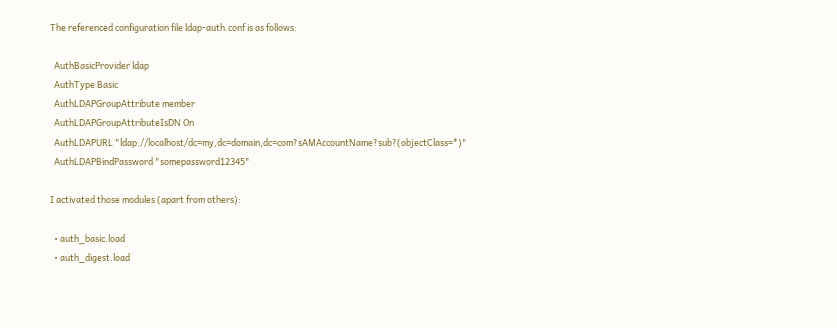The referenced configuration file ldap-auth.conf is as follows:

  AuthBasicProvider ldap
  AuthType Basic
  AuthLDAPGroupAttribute member
  AuthLDAPGroupAttributeIsDN On
  AuthLDAPURL "ldap://localhost/dc=my,dc=domain,dc=com?sAMAccountName?sub?(objectClass=*)"
  AuthLDAPBindPassword "somepassword12345"

I activated those modules (apart from others):

  • auth_basic.load
  • auth_digest.load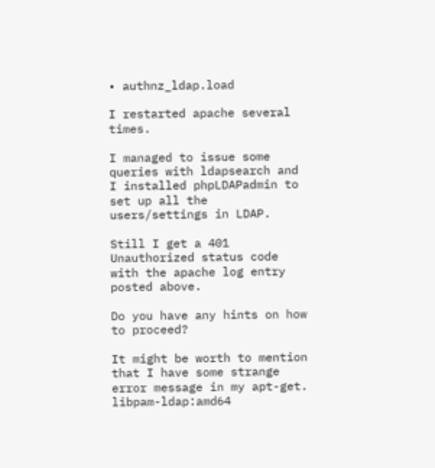• authnz_ldap.load

I restarted apache several times.

I managed to issue some queries with ldapsearch and I installed phpLDAPadmin to set up all the users/settings in LDAP.

Still I get a 401 Unauthorized status code with the apache log entry posted above.

Do you have any hints on how to proceed?

It might be worth to mention that I have some strange error message in my apt-get. libpam-ldap:amd64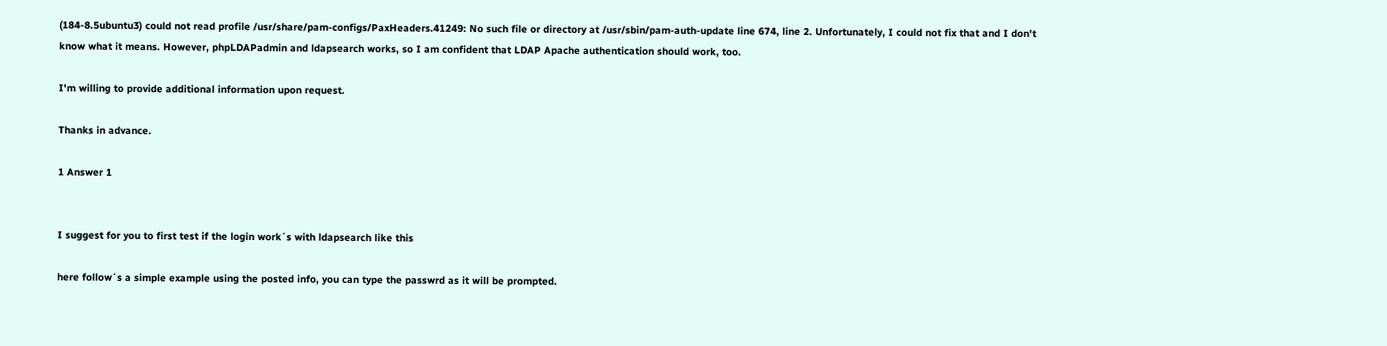(184-8.5ubuntu3) could not read profile /usr/share/pam-configs/PaxHeaders.41249: No such file or directory at /usr/sbin/pam-auth-update line 674, line 2. Unfortunately, I could not fix that and I don't know what it means. However, phpLDAPadmin and ldapsearch works, so I am confident that LDAP Apache authentication should work, too.

I'm willing to provide additional information upon request.

Thanks in advance.

1 Answer 1


I suggest for you to first test if the login work´s with ldapsearch like this

here follow´s a simple example using the posted info, you can type the passwrd as it will be prompted.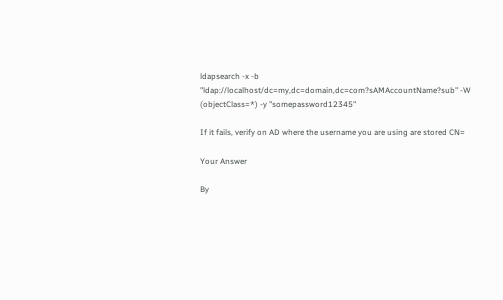ldapsearch -x -b "ldap://localhost/dc=my,dc=domain,dc=com?sAMAccountName?sub" -W (objectClass=*) -y "somepassword12345"

If it fails, verify on AD where the username you are using are stored CN=

Your Answer

By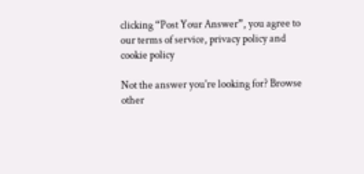clicking “Post Your Answer”, you agree to our terms of service, privacy policy and cookie policy

Not the answer you're looking for? Browse other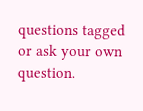questions tagged or ask your own question.